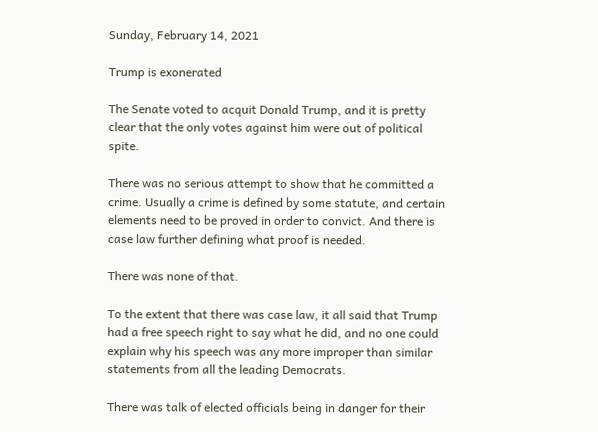Sunday, February 14, 2021

Trump is exonerated

The Senate voted to acquit Donald Trump, and it is pretty clear that the only votes against him were out of political spite.

There was no serious attempt to show that he committed a crime. Usually a crime is defined by some statute, and certain elements need to be proved in order to convict. And there is case law further defining what proof is needed.

There was none of that.

To the extent that there was case law, it all said that Trump had a free speech right to say what he did, and no one could explain why his speech was any more improper than similar statements from all the leading Democrats.

There was talk of elected officials being in danger for their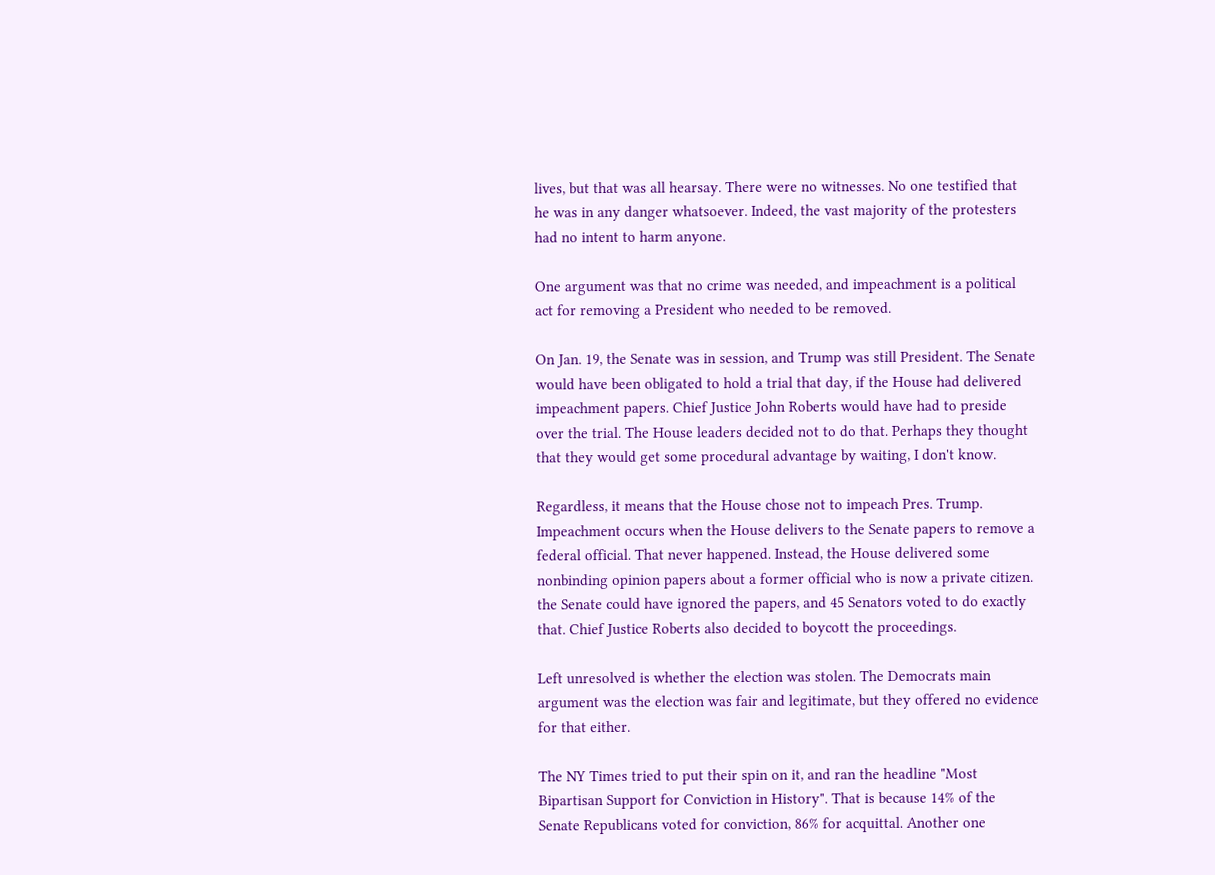lives, but that was all hearsay. There were no witnesses. No one testified that he was in any danger whatsoever. Indeed, the vast majority of the protesters had no intent to harm anyone.

One argument was that no crime was needed, and impeachment is a political act for removing a President who needed to be removed.

On Jan. 19, the Senate was in session, and Trump was still President. The Senate would have been obligated to hold a trial that day, if the House had delivered impeachment papers. Chief Justice John Roberts would have had to preside over the trial. The House leaders decided not to do that. Perhaps they thought that they would get some procedural advantage by waiting, I don't know.

Regardless, it means that the House chose not to impeach Pres. Trump. Impeachment occurs when the House delivers to the Senate papers to remove a federal official. That never happened. Instead, the House delivered some nonbinding opinion papers about a former official who is now a private citizen. the Senate could have ignored the papers, and 45 Senators voted to do exactly that. Chief Justice Roberts also decided to boycott the proceedings.

Left unresolved is whether the election was stolen. The Democrats main argument was the election was fair and legitimate, but they offered no evidence for that either.

The NY Times tried to put their spin on it, and ran the headline "Most Bipartisan Support for Conviction in History". That is because 14% of the Senate Republicans voted for conviction, 86% for acquittal. Another one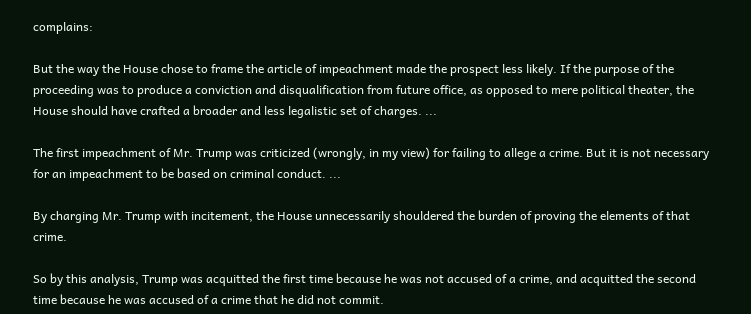complains:

But the way the House chose to frame the article of impeachment made the prospect less likely. If the purpose of the proceeding was to produce a conviction and disqualification from future office, as opposed to mere political theater, the House should have crafted a broader and less legalistic set of charges. ...

The first impeachment of Mr. Trump was criticized (wrongly, in my view) for failing to allege a crime. But it is not necessary for an impeachment to be based on criminal conduct. ...

By charging Mr. Trump with incitement, the House unnecessarily shouldered the burden of proving the elements of that crime.

So by this analysis, Trump was acquitted the first time because he was not accused of a crime, and acquitted the second time because he was accused of a crime that he did not commit.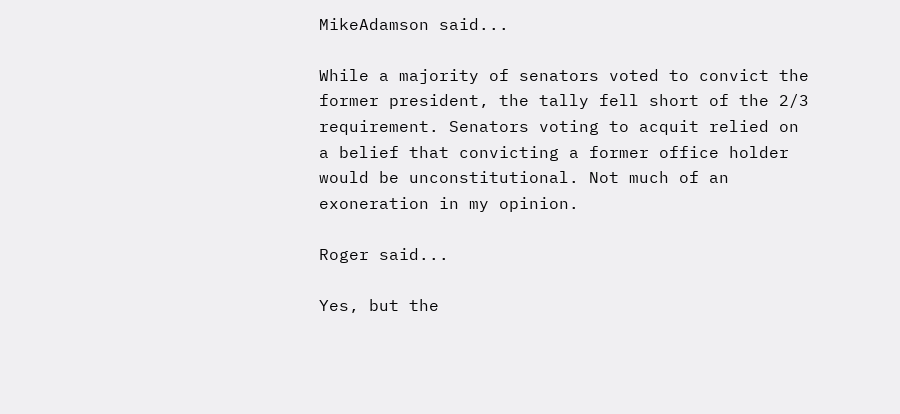MikeAdamson said...

While a majority of senators voted to convict the former president, the tally fell short of the 2/3 requirement. Senators voting to acquit relied on a belief that convicting a former office holder would be unconstitutional. Not much of an exoneration in my opinion.

Roger said...

Yes, but the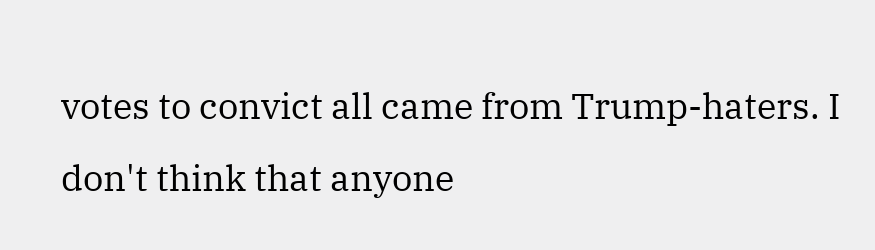votes to convict all came from Trump-haters. I don't think that anyone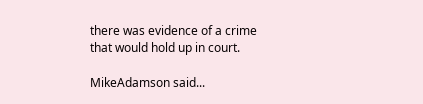there was evidence of a crime that would hold up in court.

MikeAdamson said...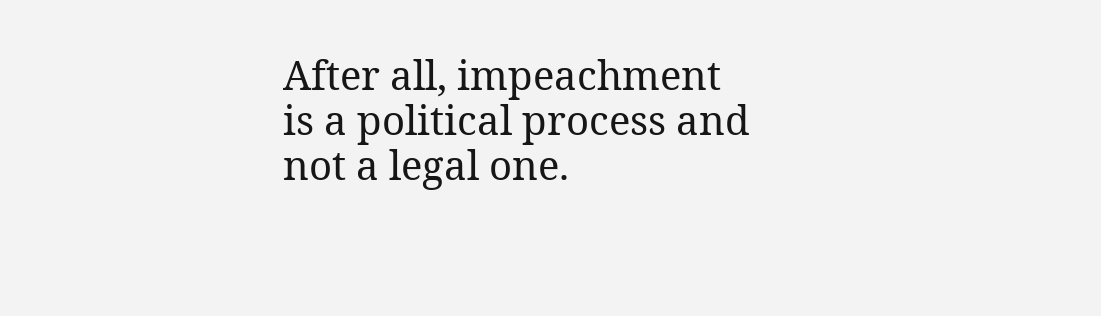After all, impeachment is a political process and not a legal one.